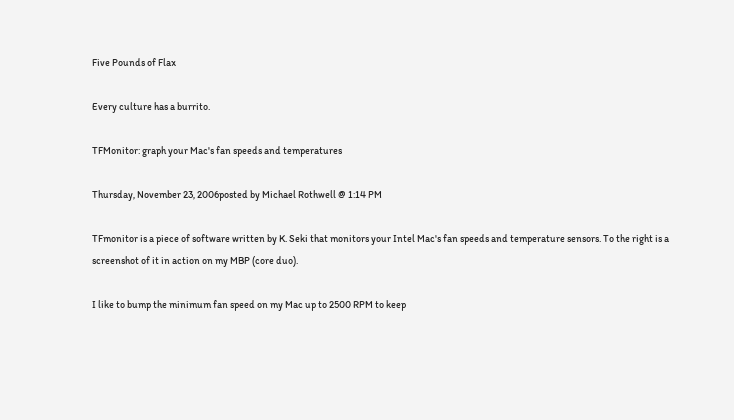Five Pounds of Flax

Every culture has a burrito.

TFMonitor: graph your Mac's fan speeds and temperatures

Thursday, November 23, 2006posted by Michael Rothwell @ 1:14 PM

TFmonitor is a piece of software written by K. Seki that monitors your Intel Mac's fan speeds and temperature sensors. To the right is a screenshot of it in action on my MBP (core duo).

I like to bump the minimum fan speed on my Mac up to 2500 RPM to keep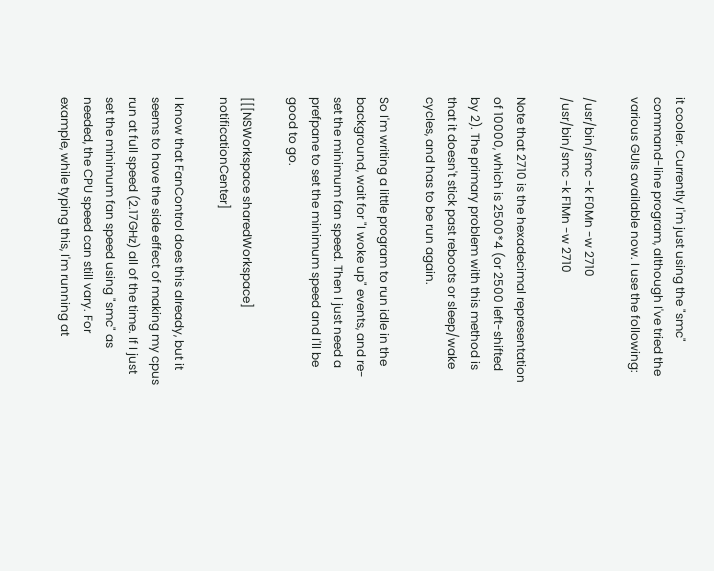it cooler. Currently I'm just using the "smc" command-line program, although I've tried the various GUIs available now. I use the following:

/usr/bin/smc -k F0Mn -w 2710
/usr/bin/smc -k F1Mn -w 2710

Note that 2710 is the hexadecimal representation of 10000, which is 2500*4 (or 2500 left-shifted by 2). The primary problem with this method is that it doesn't stick past reboots or sleep/wake cycles, and has to be run again.

So I'm writing a little program to run idle in the background, wait for "I woke up" events, and re-set the minimum fan speed. Then I just need a prefpane to set the minimum speed and I'll be good to go.

[[[NSWorkspace sharedWorkspace] notificationCenter]

I know that FanControl does this already, but it seems to have the side effect of making my cpus run at full speed (2.17GHz) all of the time. If I just set the minimum fan speed using "smc" as needed, the CPU speed can still vary. For example, while typing this, I'm running at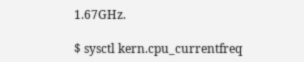1.67GHz.

$ sysctl kern.cpu_currentfreq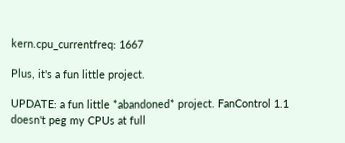kern.cpu_currentfreq: 1667

Plus, it's a fun little project.

UPDATE: a fun little *abandoned* project. FanControl 1.1 doesn't peg my CPUs at full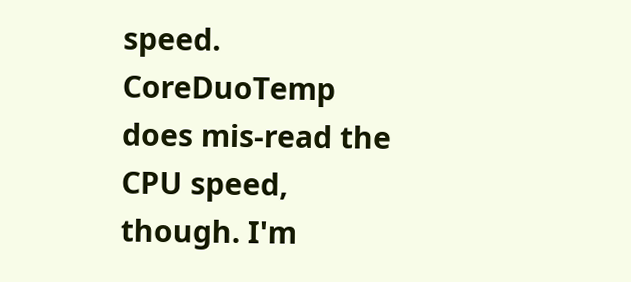speed. CoreDuoTemp does mis-read the CPU speed, though. I'm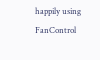happily using FanControl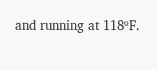and running at 118ºF.